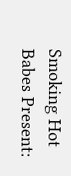Smoking Hot Babes Present: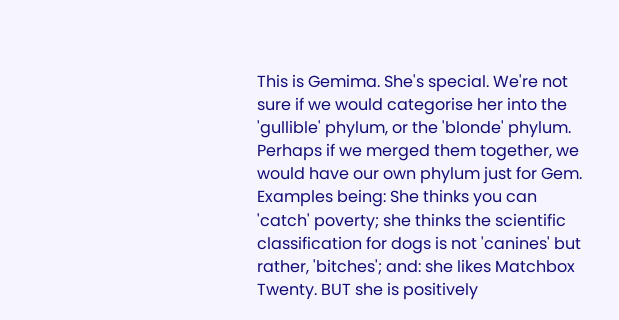This is Gemima. She's special. We're not sure if we would categorise her into the 'gullible' phylum, or the 'blonde' phylum. Perhaps if we merged them together, we would have our own phylum just for Gem. Examples being: She thinks you can 'catch' poverty; she thinks the scientific classification for dogs is not 'canines' but rather, 'bitches'; and: she likes Matchbox Twenty. BUT she is positively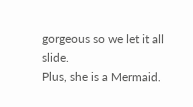gorgeous so we let it all slide.
Plus, she is a Mermaid.